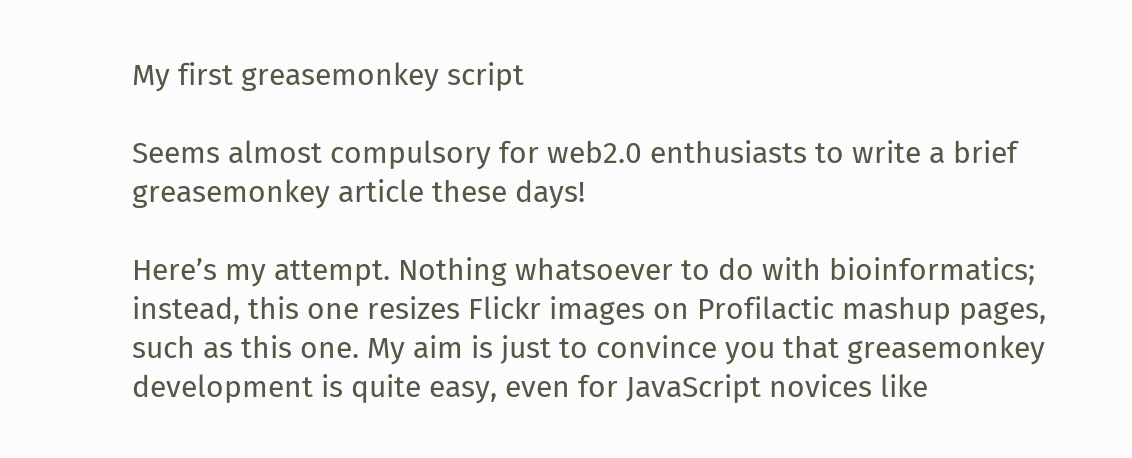My first greasemonkey script

Seems almost compulsory for web2.0 enthusiasts to write a brief greasemonkey article these days!

Here’s my attempt. Nothing whatsoever to do with bioinformatics; instead, this one resizes Flickr images on Profilactic mashup pages, such as this one. My aim is just to convince you that greasemonkey development is quite easy, even for JavaScript novices like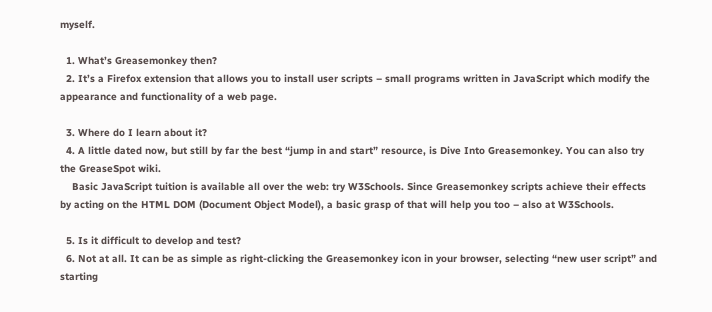myself.

  1. What’s Greasemonkey then?
  2. It’s a Firefox extension that allows you to install user scripts – small programs written in JavaScript which modify the appearance and functionality of a web page.

  3. Where do I learn about it?
  4. A little dated now, but still by far the best “jump in and start” resource, is Dive Into Greasemonkey. You can also try the GreaseSpot wiki.
    Basic JavaScript tuition is available all over the web: try W3Schools. Since Greasemonkey scripts achieve their effects by acting on the HTML DOM (Document Object Model), a basic grasp of that will help you too – also at W3Schools.

  5. Is it difficult to develop and test?
  6. Not at all. It can be as simple as right-clicking the Greasemonkey icon in your browser, selecting “new user script” and starting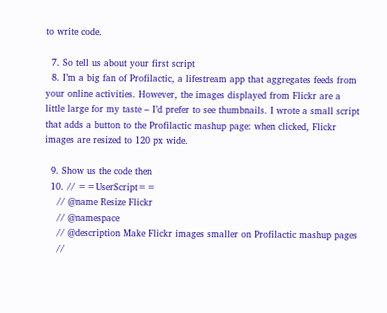to write code.

  7. So tell us about your first script
  8. I’m a big fan of Profilactic, a lifestream app that aggregates feeds from your online activities. However, the images displayed from Flickr are a little large for my taste – I’d prefer to see thumbnails. I wrote a small script that adds a button to the Profilactic mashup page: when clicked, Flickr images are resized to 120 px wide.

  9. Show us the code then
  10. // ==UserScript==
    // @name Resize Flickr
    // @namespace
    // @description Make Flickr images smaller on Profilactic mashup pages
    //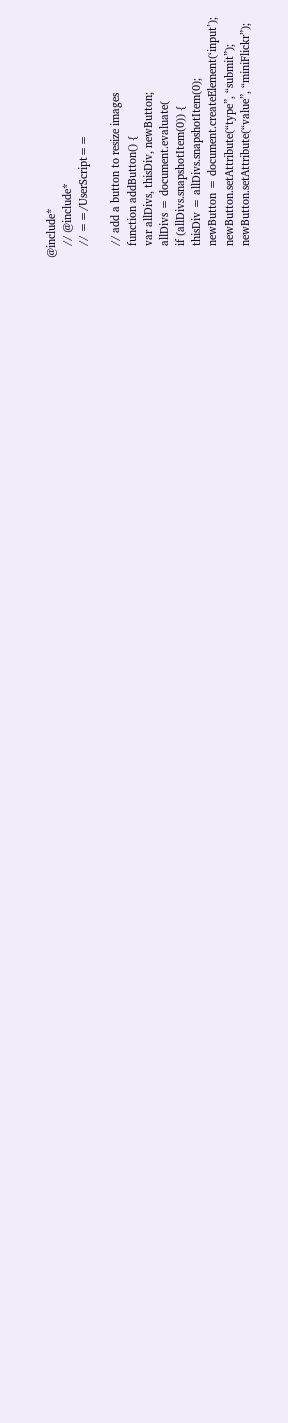@include*
    // @include*
    // ==/UserScript==

    // add a button to resize images
    function addButton() {
    var allDivs, thisDiv, newButton;
    allDivs = document.evaluate(
    if (allDivs.snapshotItem(0)) {
    thisDiv = allDivs.snapshotItem(0);
    newButton = document.createElement(‘input’);
    newButton.setAttribute(“type”, “submit”);
    newButton.setAttribute(“value”, “miniFlickr”);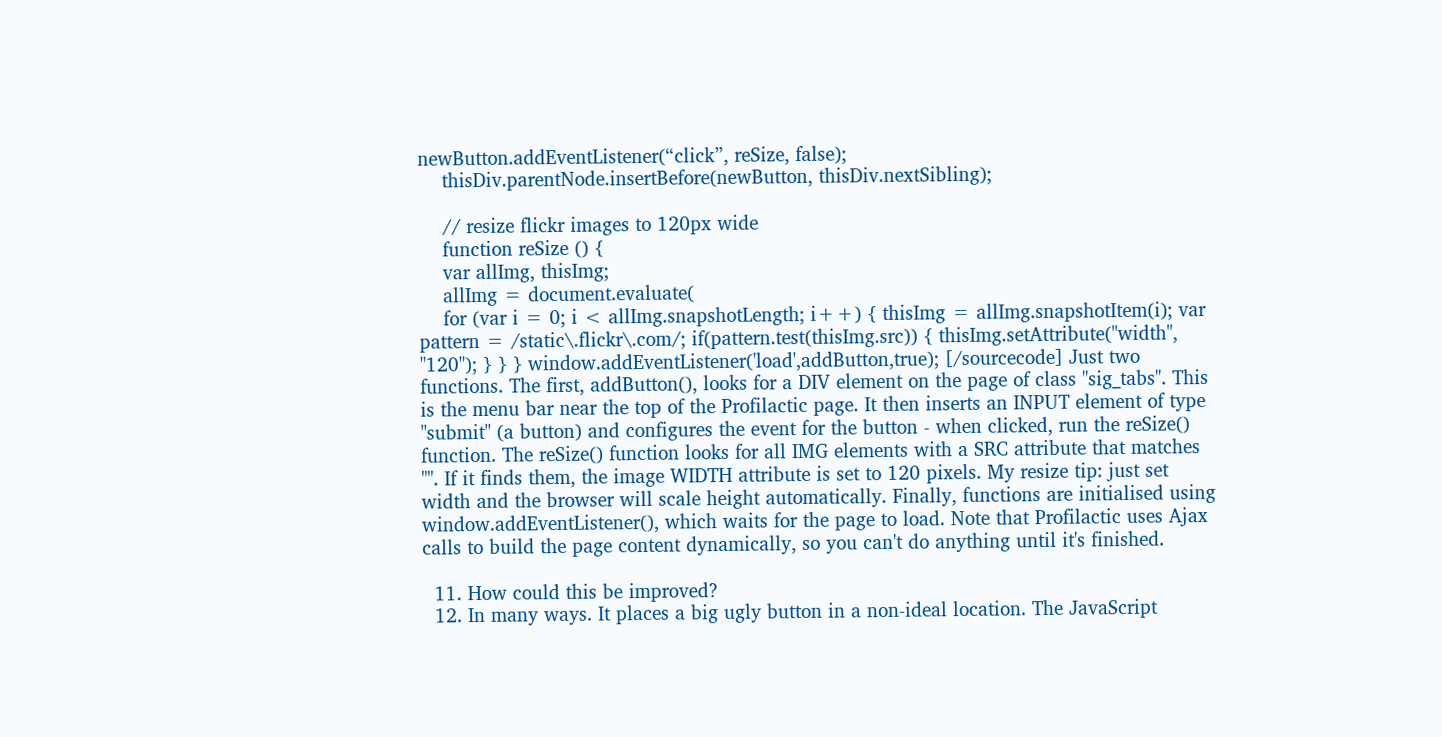newButton.addEventListener(“click”, reSize, false);
    thisDiv.parentNode.insertBefore(newButton, thisDiv.nextSibling);

    // resize flickr images to 120px wide
    function reSize () {
    var allImg, thisImg;
    allImg = document.evaluate(
    for (var i = 0; i < allImg.snapshotLength; i++) { thisImg = allImg.snapshotItem(i); var pattern = /static\.flickr\.com/; if(pattern.test(thisImg.src)) { thisImg.setAttribute("width", "120"); } } } window.addEventListener('load',addButton,true); [/sourcecode] Just two functions. The first, addButton(), looks for a DIV element on the page of class "sig_tabs". This is the menu bar near the top of the Profilactic page. It then inserts an INPUT element of type "submit" (a button) and configures the event for the button - when clicked, run the reSize() function. The reSize() function looks for all IMG elements with a SRC attribute that matches "". If it finds them, the image WIDTH attribute is set to 120 pixels. My resize tip: just set width and the browser will scale height automatically. Finally, functions are initialised using window.addEventListener(), which waits for the page to load. Note that Profilactic uses Ajax calls to build the page content dynamically, so you can't do anything until it's finished.

  11. How could this be improved?
  12. In many ways. It places a big ugly button in a non-ideal location. The JavaScript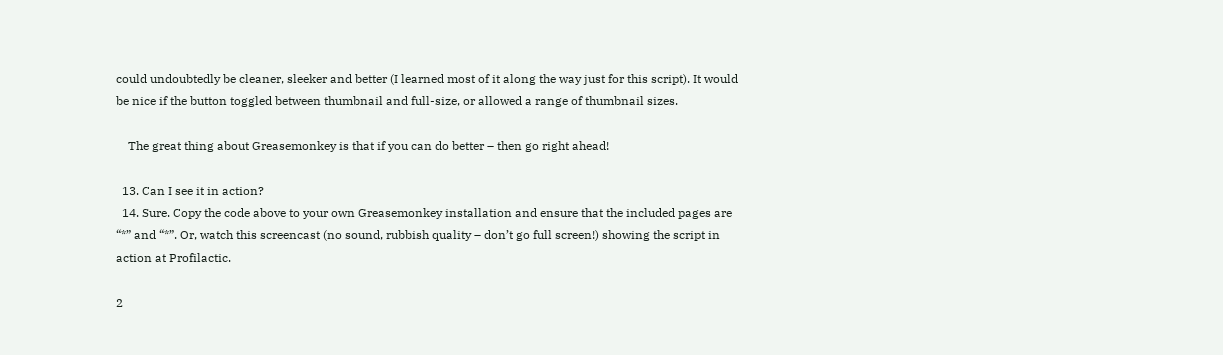could undoubtedly be cleaner, sleeker and better (I learned most of it along the way just for this script). It would be nice if the button toggled between thumbnail and full-size, or allowed a range of thumbnail sizes.

    The great thing about Greasemonkey is that if you can do better – then go right ahead!

  13. Can I see it in action?
  14. Sure. Copy the code above to your own Greasemonkey installation and ensure that the included pages are “*” and “*”. Or, watch this screencast (no sound, rubbish quality – don’t go full screen!) showing the script in action at Profilactic.

2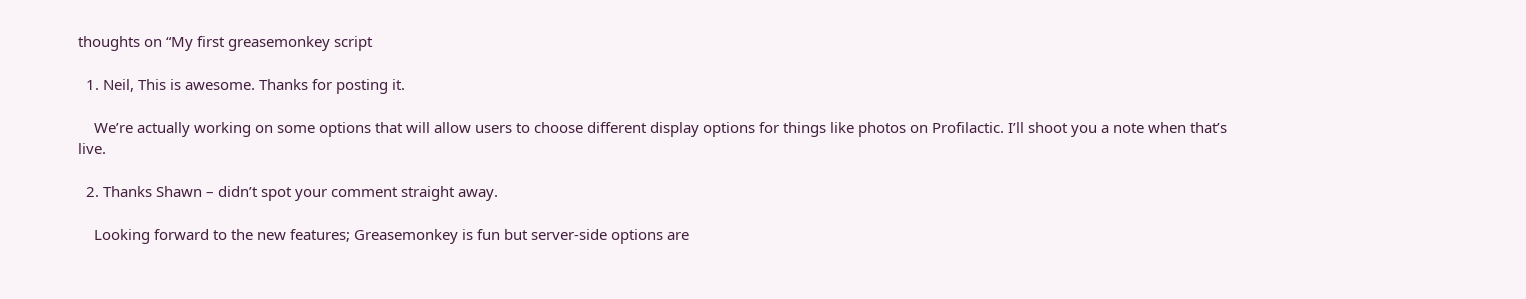thoughts on “My first greasemonkey script

  1. Neil, This is awesome. Thanks for posting it.

    We’re actually working on some options that will allow users to choose different display options for things like photos on Profilactic. I’ll shoot you a note when that’s live.

  2. Thanks Shawn – didn’t spot your comment straight away.

    Looking forward to the new features; Greasemonkey is fun but server-side options are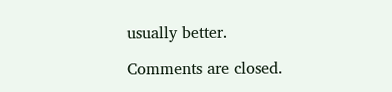usually better.

Comments are closed.